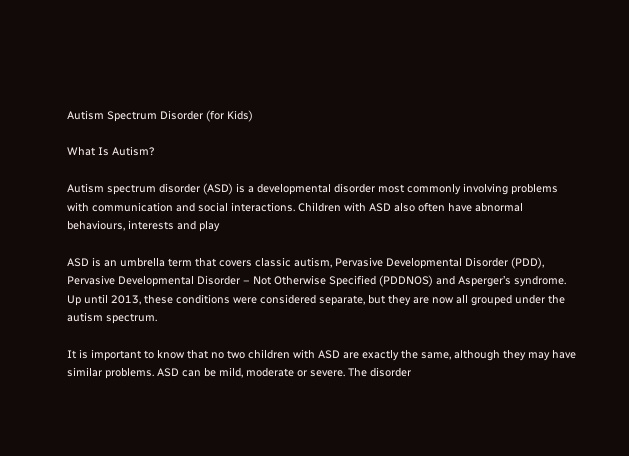Autism Spectrum Disorder (for Kids)

What Is Autism?

Autism spectrum disorder (ASD) is a developmental disorder most commonly involving problems with communication and social interactions. Children with ASD also often have abnormal behaviours, interests and play

ASD is an umbrella term that covers classic autism, Pervasive Developmental Disorder (PDD), Pervasive Developmental Disorder – Not Otherwise Specified (PDDNOS) and Asperger’s syndrome. Up until 2013, these conditions were considered separate, but they are now all grouped under the autism spectrum.

It is important to know that no two children with ASD are exactly the same, although they may have similar problems. ASD can be mild, moderate or severe. The disorder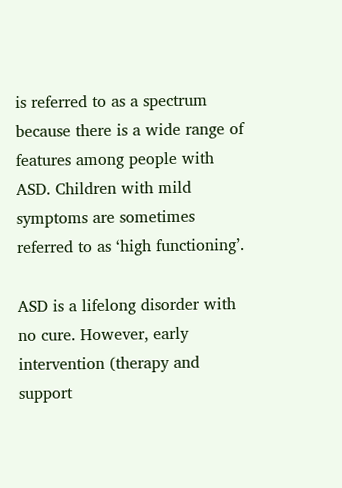is referred to as a spectrum because there is a wide range of features among people with ASD. Children with mild symptoms are sometimes referred to as ‘high functioning’.

ASD is a lifelong disorder with no cure. However, early intervention (therapy and support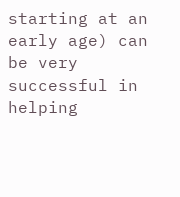starting at an early age) can be very successful in helping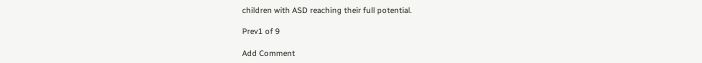children with ASD reaching their full potential.

Prev1 of 9

Add Comment